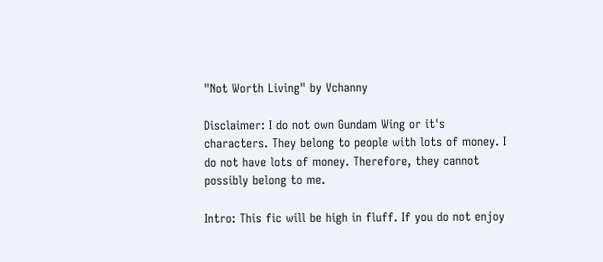"Not Worth Living" by Vchanny

Disclaimer: I do not own Gundam Wing or it's characters. They belong to people with lots of money. I do not have lots of money. Therefore, they cannot possibly belong to me.

Intro: This fic will be high in fluff. If you do not enjoy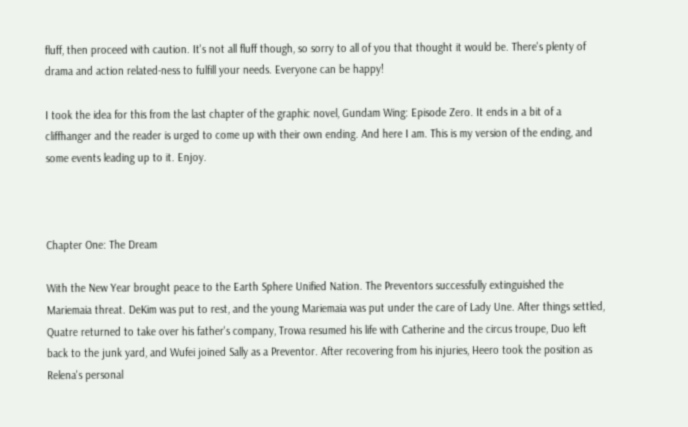fluff, then proceed with caution. It's not all fluff though, so sorry to all of you that thought it would be. There's plenty of drama and action related-ness to fulfill your needs. Everyone can be happy!

I took the idea for this from the last chapter of the graphic novel, Gundam Wing: Episode Zero. It ends in a bit of a cliffhanger and the reader is urged to come up with their own ending. And here I am. This is my version of the ending, and some events leading up to it. Enjoy.



Chapter One: The Dream

With the New Year brought peace to the Earth Sphere Unified Nation. The Preventors successfully extinguished the Mariemaia threat. DeKim was put to rest, and the young Mariemaia was put under the care of Lady Une. After things settled, Quatre returned to take over his father's company, Trowa resumed his life with Catherine and the circus troupe, Duo left back to the junk yard, and Wufei joined Sally as a Preventor. After recovering from his injuries, Heero took the position as Relena's personal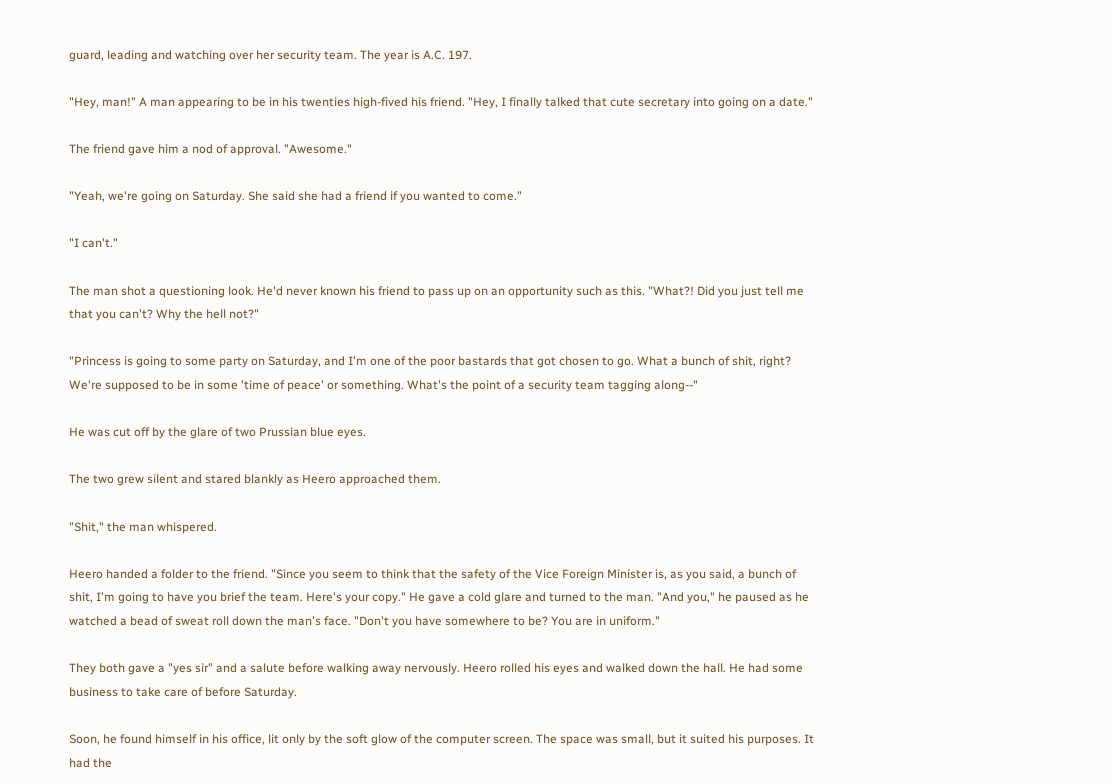guard, leading and watching over her security team. The year is A.C. 197.

"Hey, man!" A man appearing to be in his twenties high-fived his friend. "Hey, I finally talked that cute secretary into going on a date."

The friend gave him a nod of approval. "Awesome."

"Yeah, we're going on Saturday. She said she had a friend if you wanted to come."

"I can't."

The man shot a questioning look. He'd never known his friend to pass up on an opportunity such as this. "What?! Did you just tell me that you can't? Why the hell not?"

"Princess is going to some party on Saturday, and I'm one of the poor bastards that got chosen to go. What a bunch of shit, right? We're supposed to be in some 'time of peace' or something. What's the point of a security team tagging along--"

He was cut off by the glare of two Prussian blue eyes.

The two grew silent and stared blankly as Heero approached them.

"Shit," the man whispered.

Heero handed a folder to the friend. "Since you seem to think that the safety of the Vice Foreign Minister is, as you said, a bunch of shit, I'm going to have you brief the team. Here's your copy." He gave a cold glare and turned to the man. "And you," he paused as he watched a bead of sweat roll down the man's face. "Don't you have somewhere to be? You are in uniform."

They both gave a "yes sir" and a salute before walking away nervously. Heero rolled his eyes and walked down the hall. He had some business to take care of before Saturday.

Soon, he found himself in his office, lit only by the soft glow of the computer screen. The space was small, but it suited his purposes. It had the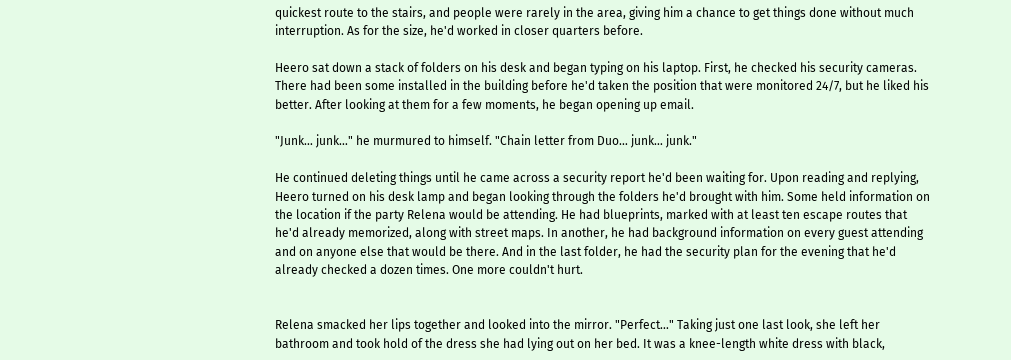quickest route to the stairs, and people were rarely in the area, giving him a chance to get things done without much interruption. As for the size, he'd worked in closer quarters before.

Heero sat down a stack of folders on his desk and began typing on his laptop. First, he checked his security cameras. There had been some installed in the building before he'd taken the position that were monitored 24/7, but he liked his better. After looking at them for a few moments, he began opening up email.

"Junk… junk…" he murmured to himself. "Chain letter from Duo… junk… junk."

He continued deleting things until he came across a security report he'd been waiting for. Upon reading and replying, Heero turned on his desk lamp and began looking through the folders he'd brought with him. Some held information on the location if the party Relena would be attending. He had blueprints, marked with at least ten escape routes that he'd already memorized, along with street maps. In another, he had background information on every guest attending and on anyone else that would be there. And in the last folder, he had the security plan for the evening that he'd already checked a dozen times. One more couldn't hurt.


Relena smacked her lips together and looked into the mirror. "Perfect…" Taking just one last look, she left her bathroom and took hold of the dress she had lying out on her bed. It was a knee-length white dress with black,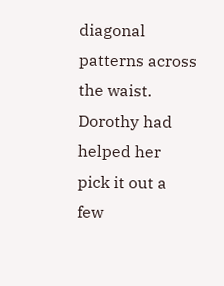diagonal patterns across the waist. Dorothy had helped her pick it out a few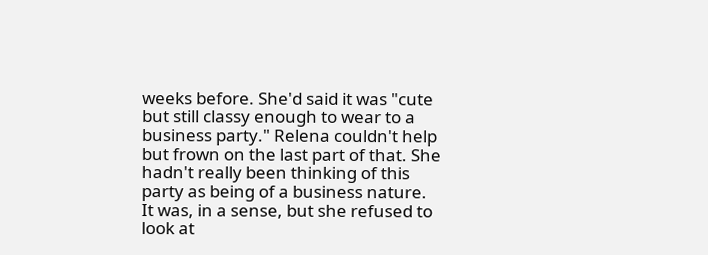weeks before. She'd said it was "cute but still classy enough to wear to a business party." Relena couldn't help but frown on the last part of that. She hadn't really been thinking of this party as being of a business nature. It was, in a sense, but she refused to look at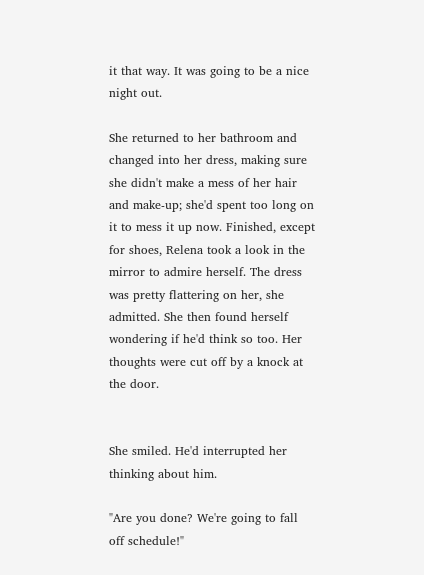it that way. It was going to be a nice night out.

She returned to her bathroom and changed into her dress, making sure she didn't make a mess of her hair and make-up; she'd spent too long on it to mess it up now. Finished, except for shoes, Relena took a look in the mirror to admire herself. The dress was pretty flattering on her, she admitted. She then found herself wondering if he'd think so too. Her thoughts were cut off by a knock at the door.


She smiled. He'd interrupted her thinking about him.

"Are you done? We're going to fall off schedule!"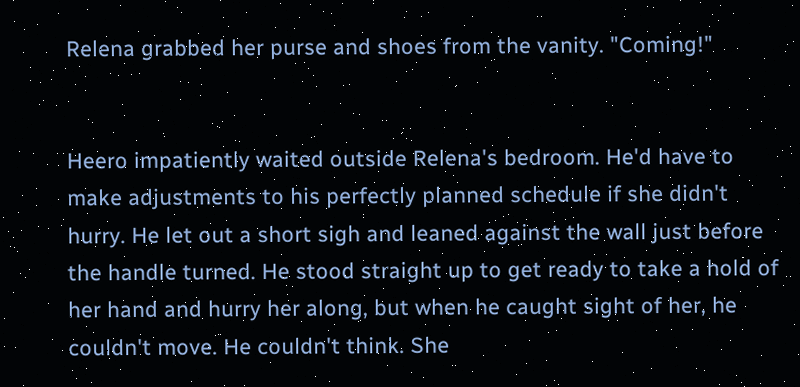Relena grabbed her purse and shoes from the vanity. "Coming!"


Heero impatiently waited outside Relena's bedroom. He'd have to make adjustments to his perfectly planned schedule if she didn't hurry. He let out a short sigh and leaned against the wall just before the handle turned. He stood straight up to get ready to take a hold of her hand and hurry her along, but when he caught sight of her, he couldn't move. He couldn't think. She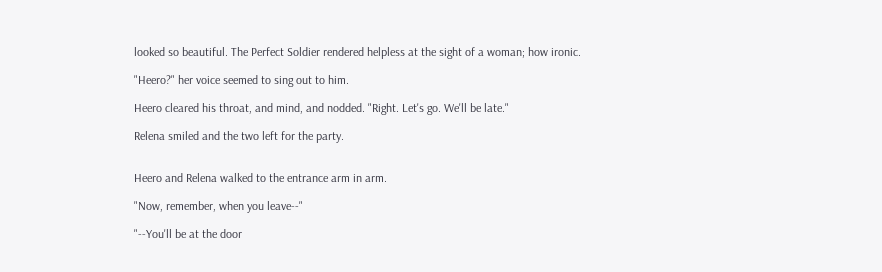looked so beautiful. The Perfect Soldier rendered helpless at the sight of a woman; how ironic.

"Heero?" her voice seemed to sing out to him.

Heero cleared his throat, and mind, and nodded. "Right. Let's go. We'll be late."

Relena smiled and the two left for the party.


Heero and Relena walked to the entrance arm in arm.

"Now, remember, when you leave--"

"--You'll be at the door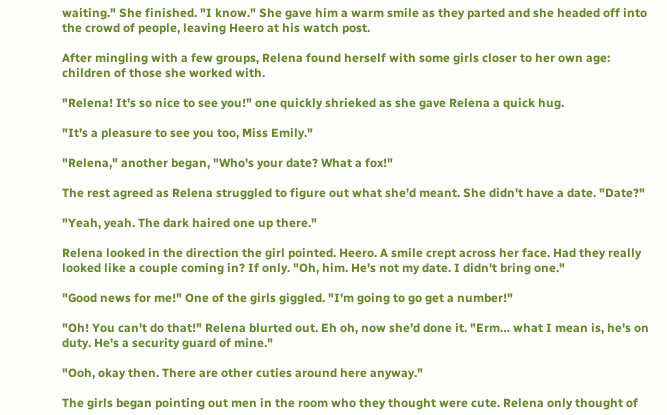waiting." She finished. "I know." She gave him a warm smile as they parted and she headed off into the crowd of people, leaving Heero at his watch post.

After mingling with a few groups, Relena found herself with some girls closer to her own age: children of those she worked with.

"Relena! It's so nice to see you!" one quickly shrieked as she gave Relena a quick hug.

"It's a pleasure to see you too, Miss Emily."

"Relena," another began, "Who's your date? What a fox!"

The rest agreed as Relena struggled to figure out what she'd meant. She didn't have a date. "Date?"

"Yeah, yeah. The dark haired one up there."

Relena looked in the direction the girl pointed. Heero. A smile crept across her face. Had they really looked like a couple coming in? If only. "Oh, him. He's not my date. I didn't bring one."

"Good news for me!" One of the girls giggled. "I'm going to go get a number!"

"Oh! You can't do that!" Relena blurted out. Eh oh, now she'd done it. "Erm… what I mean is, he's on duty. He's a security guard of mine."

"Ooh, okay then. There are other cuties around here anyway."

The girls began pointing out men in the room who they thought were cute. Relena only thought of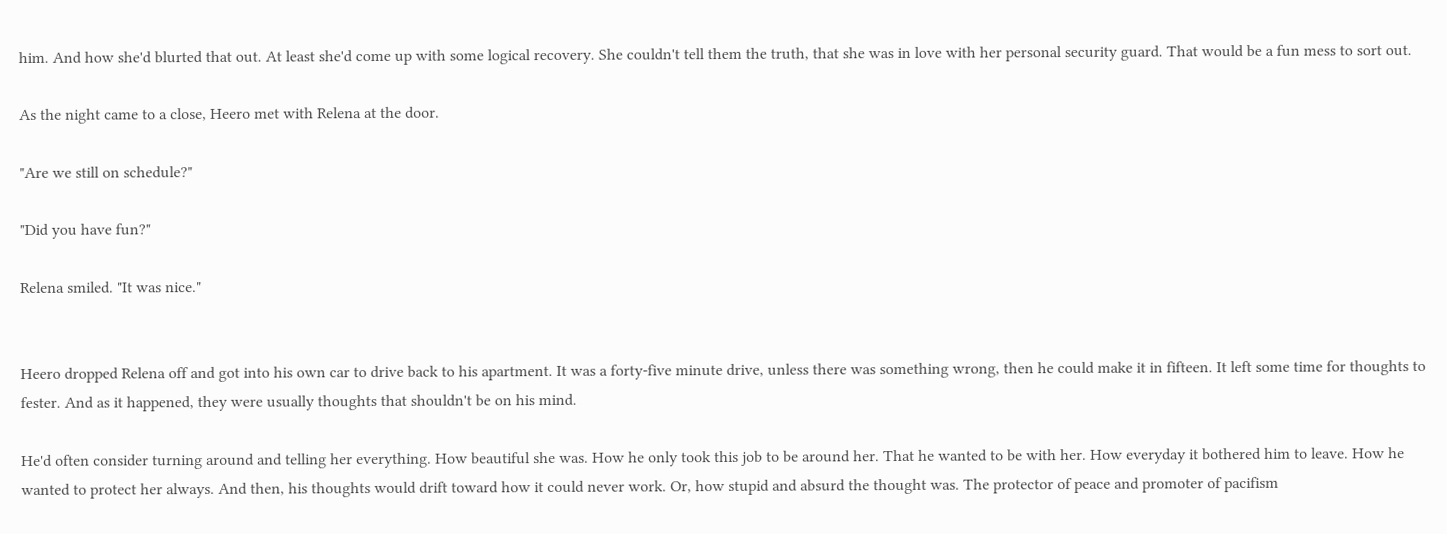him. And how she'd blurted that out. At least she'd come up with some logical recovery. She couldn't tell them the truth, that she was in love with her personal security guard. That would be a fun mess to sort out.

As the night came to a close, Heero met with Relena at the door.

"Are we still on schedule?"

"Did you have fun?"

Relena smiled. "It was nice."


Heero dropped Relena off and got into his own car to drive back to his apartment. It was a forty-five minute drive, unless there was something wrong, then he could make it in fifteen. It left some time for thoughts to fester. And as it happened, they were usually thoughts that shouldn't be on his mind.

He'd often consider turning around and telling her everything. How beautiful she was. How he only took this job to be around her. That he wanted to be with her. How everyday it bothered him to leave. How he wanted to protect her always. And then, his thoughts would drift toward how it could never work. Or, how stupid and absurd the thought was. The protector of peace and promoter of pacifism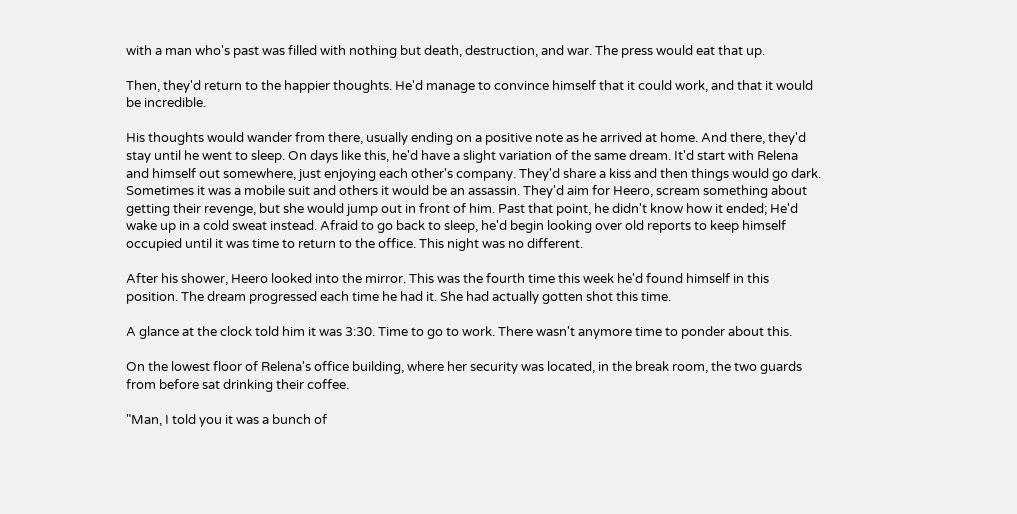with a man who's past was filled with nothing but death, destruction, and war. The press would eat that up.

Then, they'd return to the happier thoughts. He'd manage to convince himself that it could work, and that it would be incredible.

His thoughts would wander from there, usually ending on a positive note as he arrived at home. And there, they'd stay until he went to sleep. On days like this, he'd have a slight variation of the same dream. It'd start with Relena and himself out somewhere, just enjoying each other's company. They'd share a kiss and then things would go dark. Sometimes it was a mobile suit and others it would be an assassin. They'd aim for Heero, scream something about getting their revenge, but she would jump out in front of him. Past that point, he didn't know how it ended; He'd wake up in a cold sweat instead. Afraid to go back to sleep, he'd begin looking over old reports to keep himself occupied until it was time to return to the office. This night was no different.

After his shower, Heero looked into the mirror. This was the fourth time this week he'd found himself in this position. The dream progressed each time he had it. She had actually gotten shot this time.

A glance at the clock told him it was 3:30. Time to go to work. There wasn't anymore time to ponder about this.

On the lowest floor of Relena's office building, where her security was located, in the break room, the two guards from before sat drinking their coffee.

"Man, I told you it was a bunch of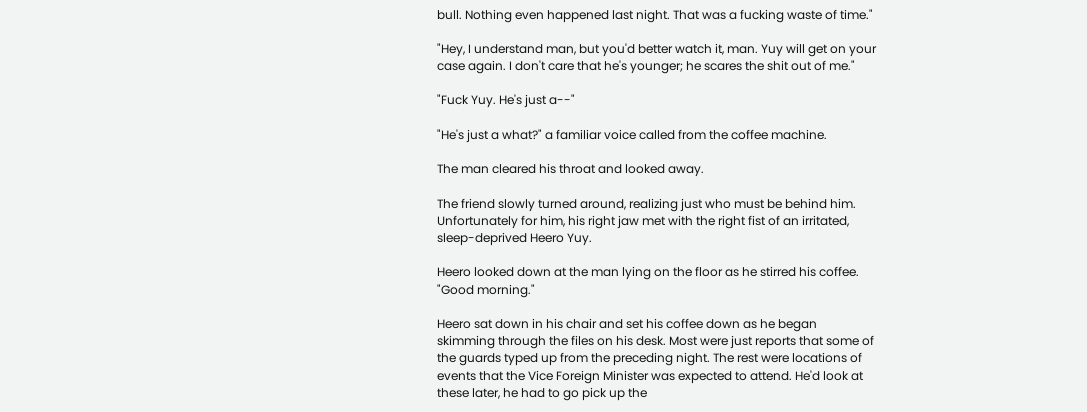bull. Nothing even happened last night. That was a fucking waste of time."

"Hey, I understand man, but you'd better watch it, man. Yuy will get on your case again. I don't care that he's younger; he scares the shit out of me."

"Fuck Yuy. He's just a--"

"He's just a what?" a familiar voice called from the coffee machine.

The man cleared his throat and looked away.

The friend slowly turned around, realizing just who must be behind him. Unfortunately for him, his right jaw met with the right fist of an irritated, sleep-deprived Heero Yuy.

Heero looked down at the man lying on the floor as he stirred his coffee. "Good morning."

Heero sat down in his chair and set his coffee down as he began skimming through the files on his desk. Most were just reports that some of the guards typed up from the preceding night. The rest were locations of events that the Vice Foreign Minister was expected to attend. He'd look at these later, he had to go pick up the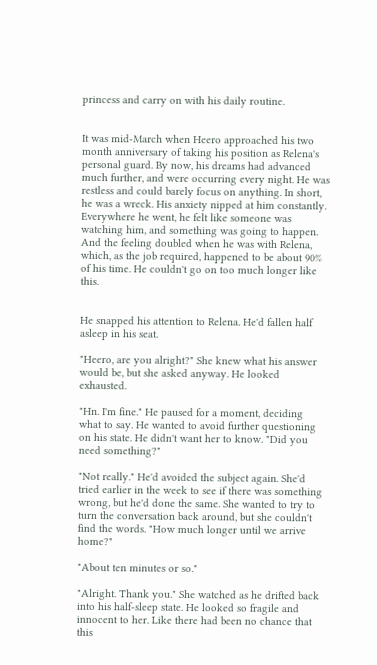princess and carry on with his daily routine.


It was mid-March when Heero approached his two month anniversary of taking his position as Relena's personal guard. By now, his dreams had advanced much further, and were occurring every night. He was restless and could barely focus on anything. In short, he was a wreck. His anxiety nipped at him constantly. Everywhere he went, he felt like someone was watching him, and something was going to happen. And the feeling doubled when he was with Relena, which, as the job required, happened to be about 90% of his time. He couldn't go on too much longer like this.


He snapped his attention to Relena. He'd fallen half asleep in his seat.

"Heero, are you alright?" She knew what his answer would be, but she asked anyway. He looked exhausted.

"Hn. I'm fine." He paused for a moment, deciding what to say. He wanted to avoid further questioning on his state. He didn't want her to know. "Did you need something?"

"Not really." He'd avoided the subject again. She'd tried earlier in the week to see if there was something wrong, but he'd done the same. She wanted to try to turn the conversation back around, but she couldn't find the words. "How much longer until we arrive home?"

"About ten minutes or so."

"Alright. Thank you." She watched as he drifted back into his half-sleep state. He looked so fragile and innocent to her. Like there had been no chance that this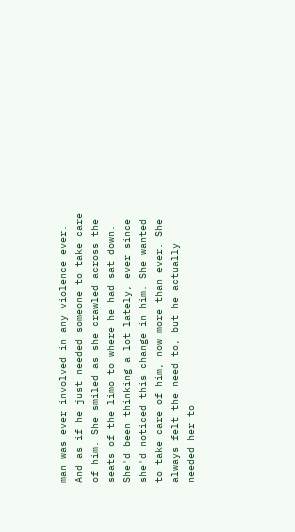man was ever involved in any violence ever. And as if he just needed someone to take care of him. She smiled as she crawled across the seats of the limo to where he had sat down. She'd been thinking a lot lately, ever since she'd noticed this change in him. She wanted to take care of him, now more than ever. She always felt the need to, but he actually needed her to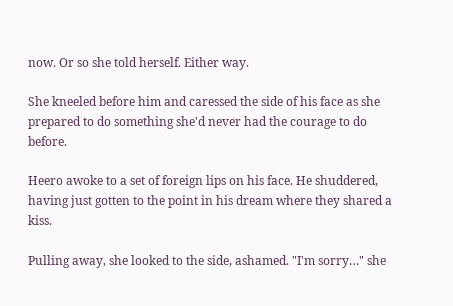now. Or so she told herself. Either way.

She kneeled before him and caressed the side of his face as she prepared to do something she'd never had the courage to do before.

Heero awoke to a set of foreign lips on his face. He shuddered, having just gotten to the point in his dream where they shared a kiss.

Pulling away, she looked to the side, ashamed. "I'm sorry…" she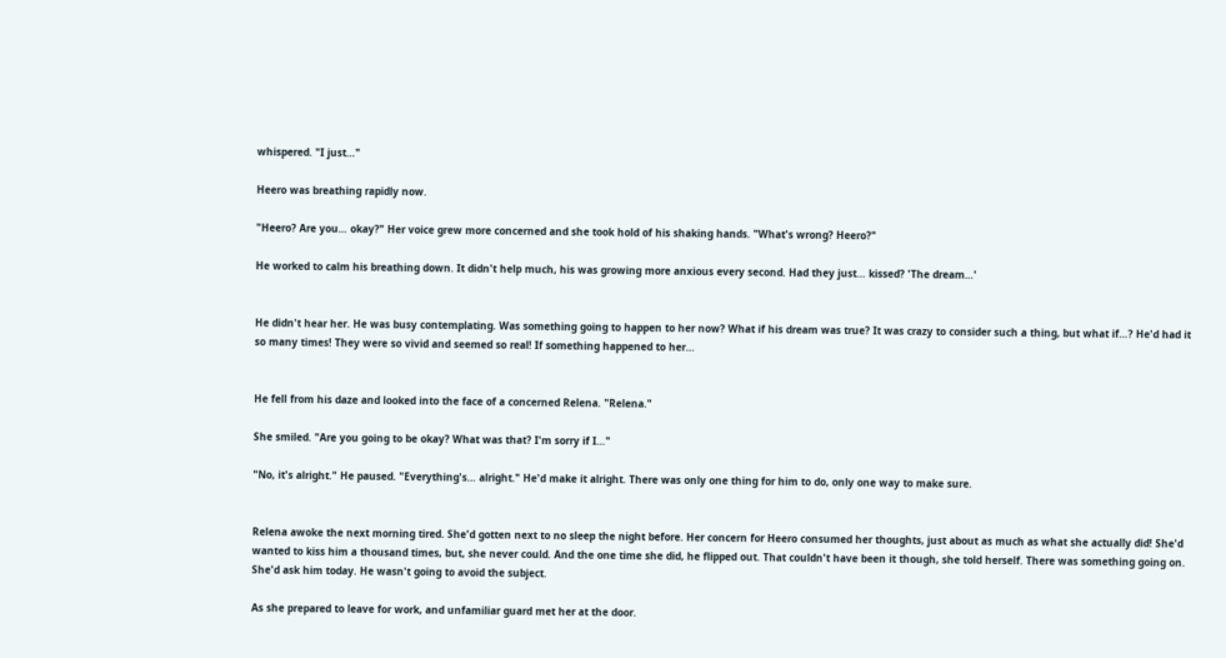whispered. "I just…"

Heero was breathing rapidly now.

"Heero? Are you… okay?" Her voice grew more concerned and she took hold of his shaking hands. "What's wrong? Heero?"

He worked to calm his breathing down. It didn't help much, his was growing more anxious every second. Had they just… kissed? 'The dream…'


He didn't hear her. He was busy contemplating. Was something going to happen to her now? What if his dream was true? It was crazy to consider such a thing, but what if…? He'd had it so many times! They were so vivid and seemed so real! If something happened to her…


He fell from his daze and looked into the face of a concerned Relena. "Relena."

She smiled. "Are you going to be okay? What was that? I'm sorry if I…"

"No, it's alright." He paused. "Everything's… alright." He'd make it alright. There was only one thing for him to do, only one way to make sure.


Relena awoke the next morning tired. She'd gotten next to no sleep the night before. Her concern for Heero consumed her thoughts, just about as much as what she actually did! She'd wanted to kiss him a thousand times, but, she never could. And the one time she did, he flipped out. That couldn't have been it though, she told herself. There was something going on. She'd ask him today. He wasn't going to avoid the subject.

As she prepared to leave for work, and unfamiliar guard met her at the door.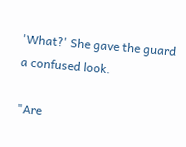'What?' She gave the guard a confused look.

"Are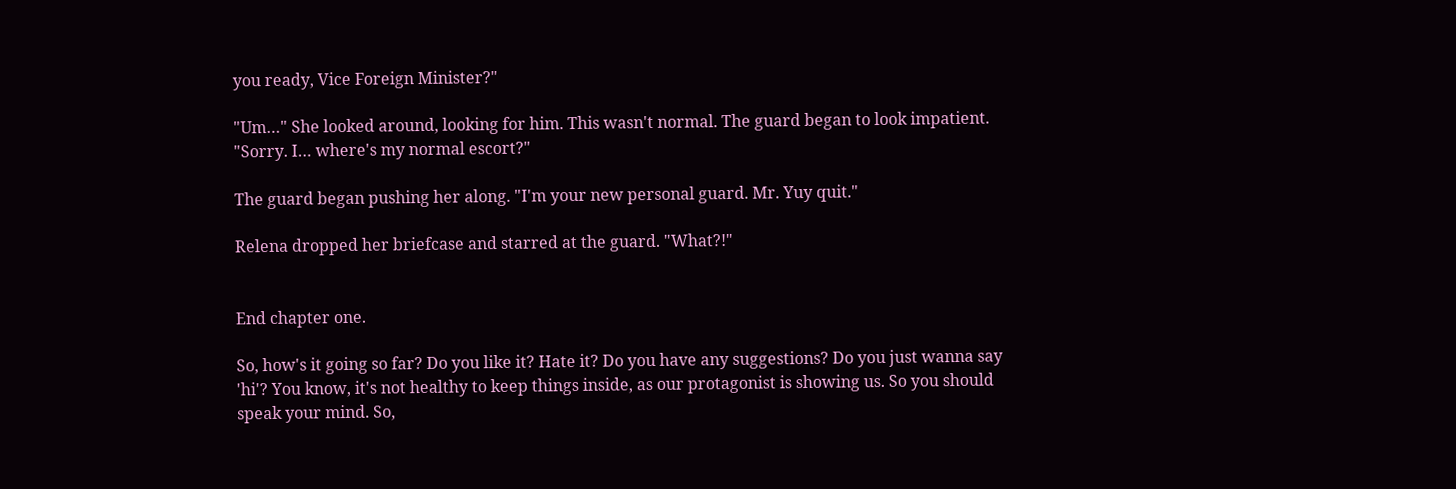you ready, Vice Foreign Minister?"

"Um…" She looked around, looking for him. This wasn't normal. The guard began to look impatient. "Sorry. I… where's my normal escort?"

The guard began pushing her along. "I'm your new personal guard. Mr. Yuy quit."

Relena dropped her briefcase and starred at the guard. "What?!"


End chapter one.

So, how's it going so far? Do you like it? Hate it? Do you have any suggestions? Do you just wanna say 'hi'? You know, it's not healthy to keep things inside, as our protagonist is showing us. So you should speak your mind. So,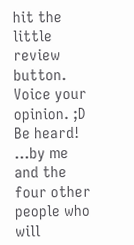hit the little review button. Voice your opinion. ;D Be heard! …by me and the four other people who will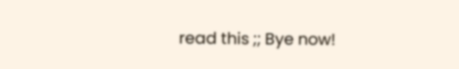read this ;; Bye now!